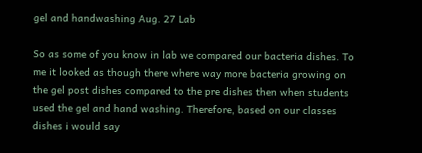gel and handwashing Aug. 27 Lab

So as some of you know in lab we compared our bacteria dishes. To me it looked as though there where way more bacteria growing on the gel post dishes compared to the pre dishes then when students used the gel and hand washing. Therefore, based on our classes dishes i would say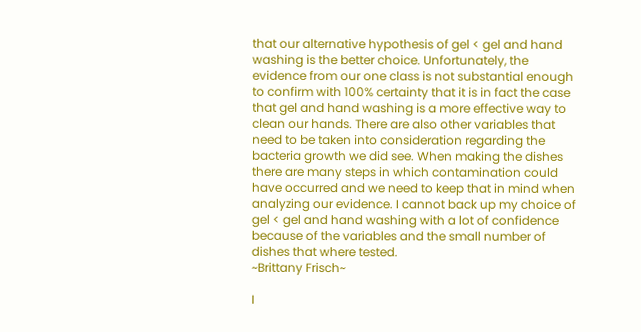that our alternative hypothesis of gel < gel and hand washing is the better choice. Unfortunately, the evidence from our one class is not substantial enough to confirm with 100% certainty that it is in fact the case that gel and hand washing is a more effective way to clean our hands. There are also other variables that need to be taken into consideration regarding the bacteria growth we did see. When making the dishes there are many steps in which contamination could have occurred and we need to keep that in mind when analyzing our evidence. I cannot back up my choice of gel < gel and hand washing with a lot of confidence because of the variables and the small number of dishes that where tested.
~Brittany Frisch~

I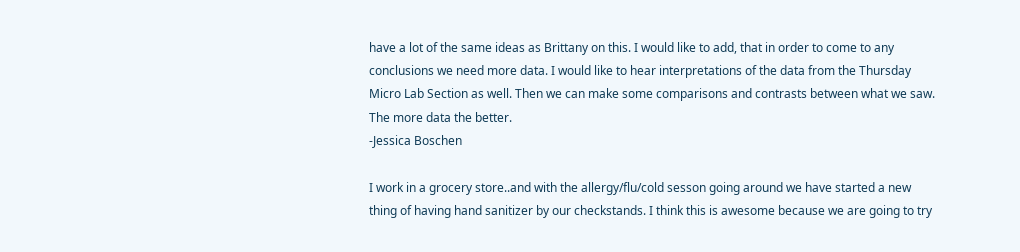have a lot of the same ideas as Brittany on this. I would like to add, that in order to come to any conclusions we need more data. I would like to hear interpretations of the data from the Thursday Micro Lab Section as well. Then we can make some comparisons and contrasts between what we saw. The more data the better.
-Jessica Boschen

I work in a grocery store..and with the allergy/flu/cold sesson going around we have started a new thing of having hand sanitizer by our checkstands. I think this is awesome because we are going to try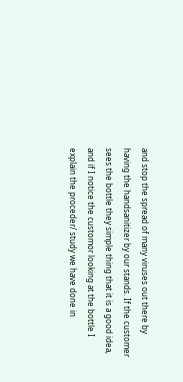and stop the spread of many viruses out there by having the handsanitizer by our stands. If the customer sees the bottle they simple thing that it is a good idea, and if I notice the customor looking at the bottle I explain the proceder/ study we have done in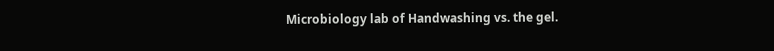Microbiology lab of Handwashing vs. the gel.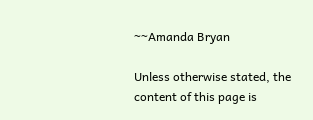~~Amanda Bryan

Unless otherwise stated, the content of this page is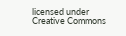licensed under Creative Commons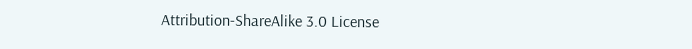Attribution-ShareAlike 3.0 License